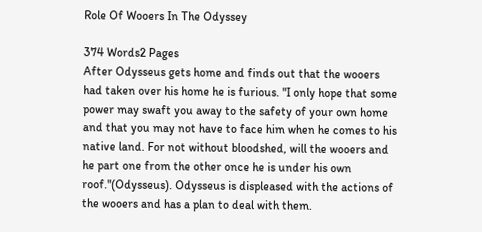Role Of Wooers In The Odyssey

374 Words2 Pages
After Odysseus gets home and finds out that the wooers had taken over his home he is furious. "I only hope that some power may swaft you away to the safety of your own home and that you may not have to face him when he comes to his native land. For not without bloodshed, will the wooers and he part one from the other once he is under his own roof."(Odysseus). Odysseus is displeased with the actions of the wooers and has a plan to deal with them.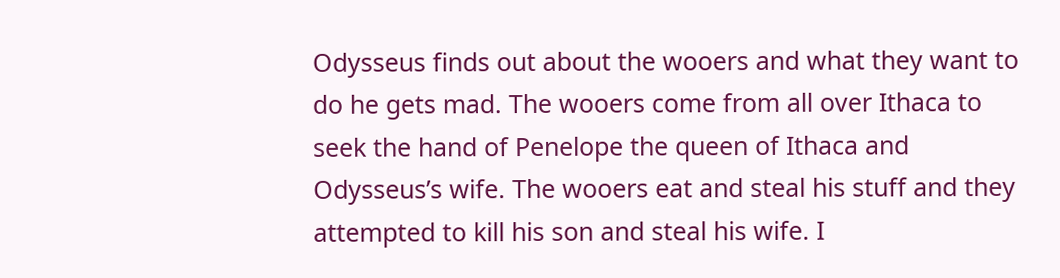Odysseus finds out about the wooers and what they want to do he gets mad. The wooers come from all over Ithaca to seek the hand of Penelope the queen of Ithaca and Odysseus’s wife. The wooers eat and steal his stuff and they attempted to kill his son and steal his wife. I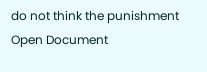do not think the punishment
Open Document